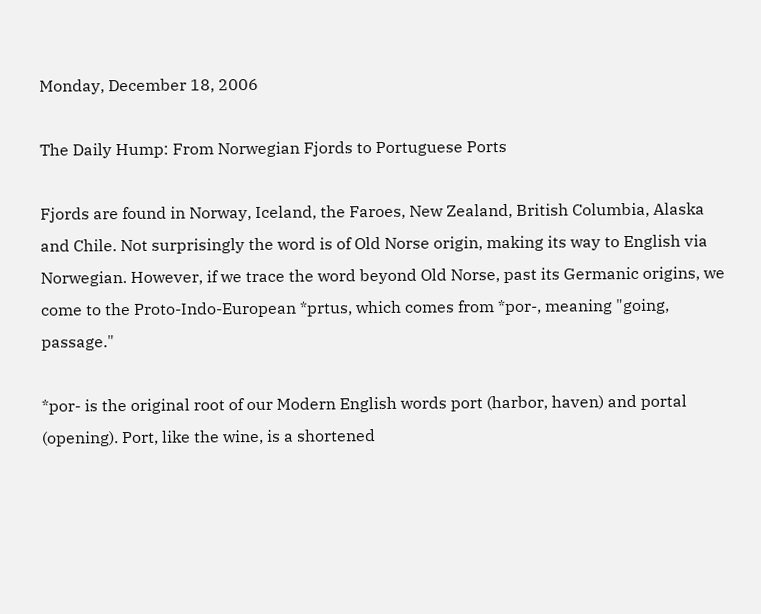Monday, December 18, 2006

The Daily Hump: From Norwegian Fjords to Portuguese Ports

Fjords are found in Norway, Iceland, the Faroes, New Zealand, British Columbia, Alaska and Chile. Not surprisingly the word is of Old Norse origin, making its way to English via Norwegian. However, if we trace the word beyond Old Norse, past its Germanic origins, we come to the Proto-Indo-European *prtus, which comes from *por-, meaning "going, passage."

*por- is the original root of our Modern English words port (harbor, haven) and portal (opening). Port, like the wine, is a shortened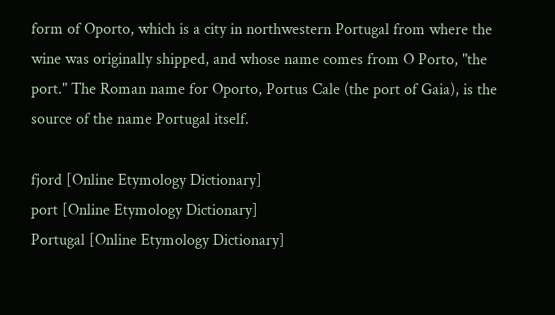form of Oporto, which is a city in northwestern Portugal from where the wine was originally shipped, and whose name comes from O Porto, "the port." The Roman name for Oporto, Portus Cale (the port of Gaia), is the source of the name Portugal itself.

fjord [Online Etymology Dictionary]
port [Online Etymology Dictionary]
Portugal [Online Etymology Dictionary]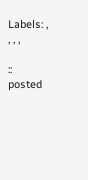Labels: , , , ,

:: posted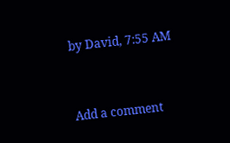by David, 7:55 AM


Add a comment